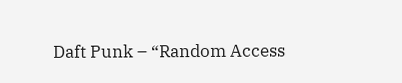Daft Punk – “Random Access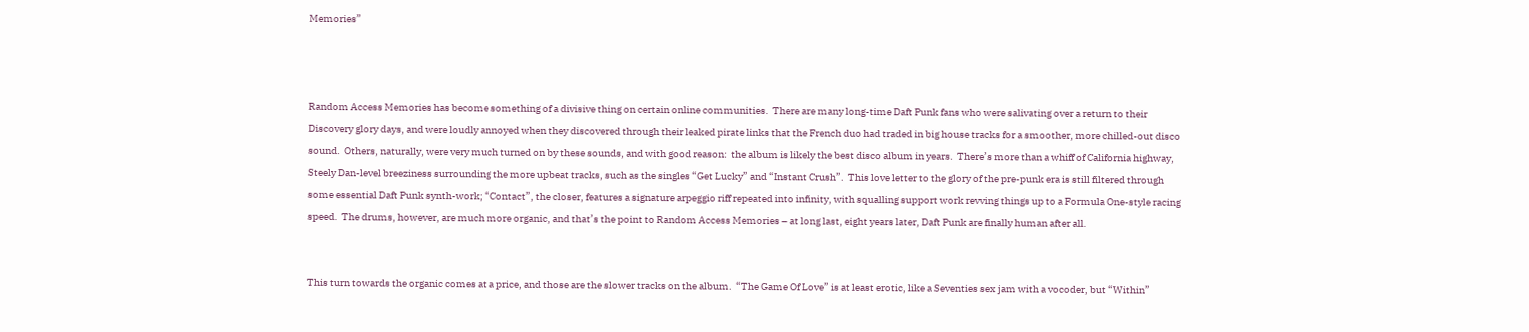Memories”



Random Access Memories has become something of a divisive thing on certain online communities.  There are many long-time Daft Punk fans who were salivating over a return to their Discovery glory days, and were loudly annoyed when they discovered through their leaked pirate links that the French duo had traded in big house tracks for a smoother, more chilled-out disco sound.  Others, naturally, were very much turned on by these sounds, and with good reason:  the album is likely the best disco album in years.  There’s more than a whiff of California highway, Steely Dan-level breeziness surrounding the more upbeat tracks, such as the singles “Get Lucky” and “Instant Crush”.  This love letter to the glory of the pre-punk era is still filtered through some essential Daft Punk synth-work; “Contact”, the closer, features a signature arpeggio riff repeated into infinity, with squalling support work revving things up to a Formula One-style racing speed.  The drums, however, are much more organic, and that’s the point to Random Access Memories – at long last, eight years later, Daft Punk are finally human after all.


This turn towards the organic comes at a price, and those are the slower tracks on the album.  “The Game Of Love” is at least erotic, like a Seventies sex jam with a vocoder, but “Within”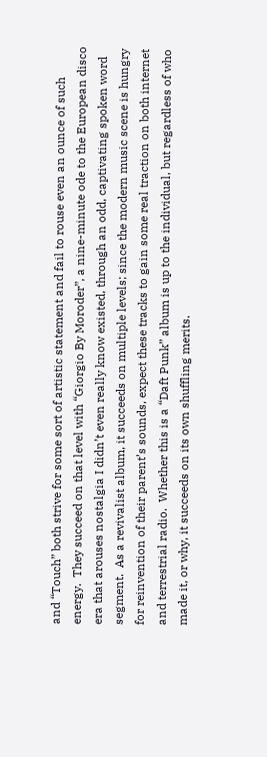and “Touch” both strive for some sort of artistic statement and fail to rouse even an ounce of such energy.  They succeed on that level with “Giorgio By Moroder”, a nine-minute ode to the European disco era that arouses nostalgia I didn’t even really know existed, through an odd, captivating spoken word segment.  As a revivalist album, it succeeds on multiple levels; since the modern music scene is hungry for reinvention of their parent’s sounds, expect these tracks to gain some real traction on both internet and terrestrial radio.  Whether this is a “Daft Punk” album is up to the individual, but regardless of who made it, or why, it succeeds on its own shuffling merits.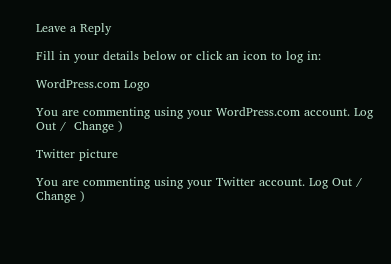Leave a Reply

Fill in your details below or click an icon to log in:

WordPress.com Logo

You are commenting using your WordPress.com account. Log Out /  Change )

Twitter picture

You are commenting using your Twitter account. Log Out /  Change )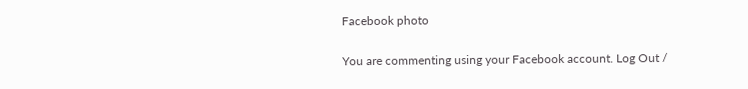Facebook photo

You are commenting using your Facebook account. Log Out /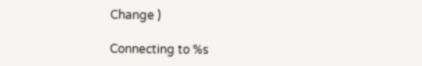Change )

Connecting to %s